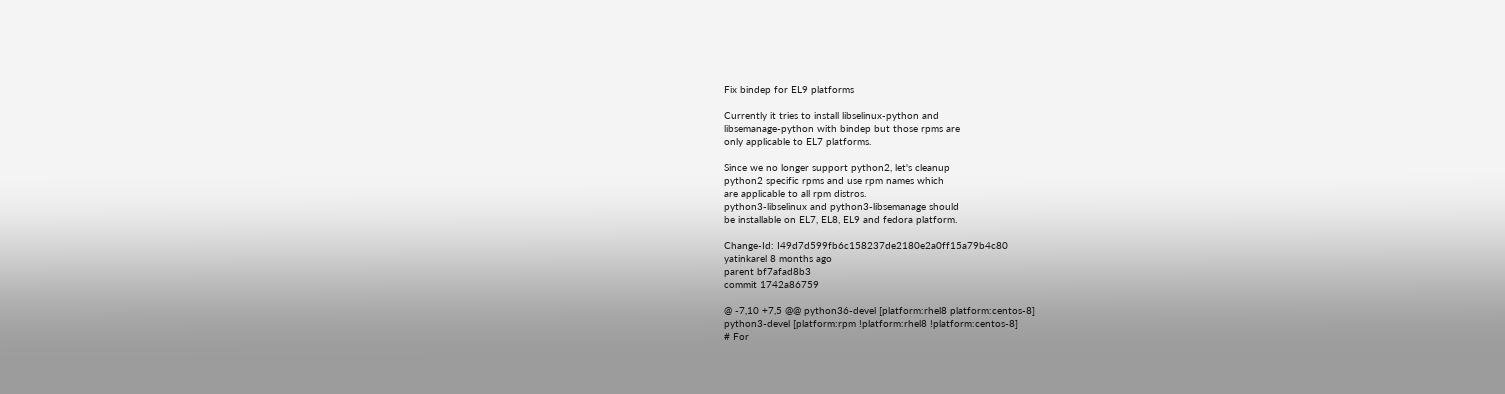Fix bindep for EL9 platforms

Currently it tries to install libselinux-python and
libsemanage-python with bindep but those rpms are
only applicable to EL7 platforms.

Since we no longer support python2, let's cleanup
python2 specific rpms and use rpm names which
are applicable to all rpm distros.
python3-libselinux and python3-libsemanage should
be installable on EL7, EL8, EL9 and fedora platform.

Change-Id: I49d7d599fb6c158237de2180e2a0ff15a79b4c80
yatinkarel 8 months ago
parent bf7afad8b3
commit 1742a86759

@ -7,10 +7,5 @@ python36-devel [platform:rhel8 platform:centos-8]
python3-devel [platform:rpm !platform:rhel8 !platform:centos-8]
# For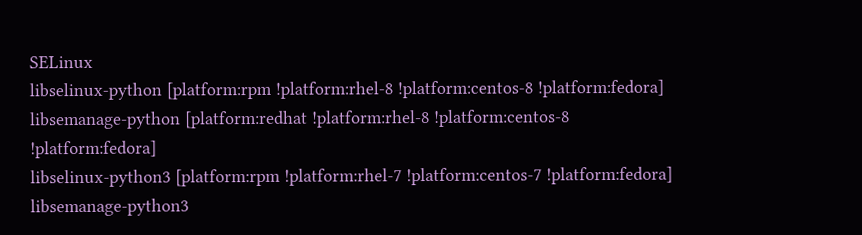SELinux
libselinux-python [platform:rpm !platform:rhel-8 !platform:centos-8 !platform:fedora]
libsemanage-python [platform:redhat !platform:rhel-8 !platform:centos-8 !platform:fedora]
libselinux-python3 [platform:rpm !platform:rhel-7 !platform:centos-7 !platform:fedora]
libsemanage-python3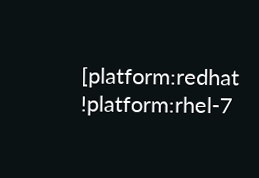[platform:redhat !platform:rhel-7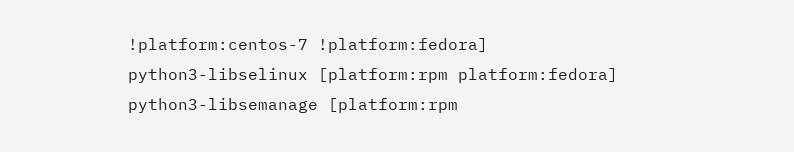!platform:centos-7 !platform:fedora]
python3-libselinux [platform:rpm platform:fedora]
python3-libsemanage [platform:rpm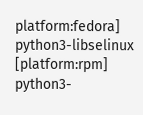platform:fedora]
python3-libselinux [platform:rpm]
python3-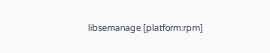libsemanage [platform:rpm]